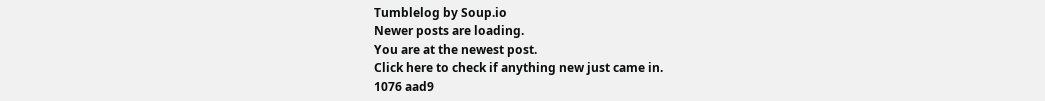Tumblelog by Soup.io
Newer posts are loading.
You are at the newest post.
Click here to check if anything new just came in.
1076 aad9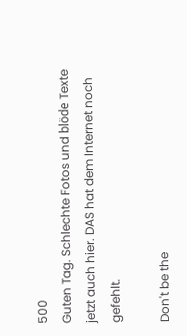500
Guten Tag. Schlechte Fotos und blöde Texte jetzt auch hier. DAS hat dem Internet noch gefehlt.

Don't be the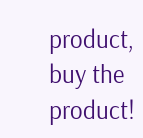product, buy the product!